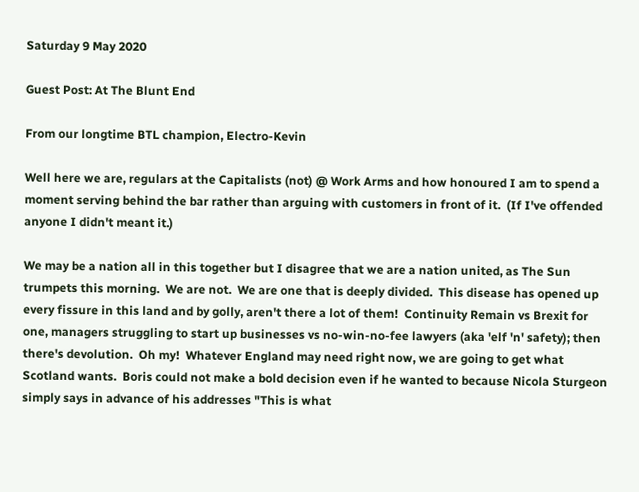Saturday 9 May 2020

Guest Post: At The Blunt End

From our longtime BTL champion, Electro-Kevin

Well here we are, regulars at the Capitalists (not) @ Work Arms and how honoured I am to spend a moment serving behind the bar rather than arguing with customers in front of it.  (If I've offended anyone I didn't meant it.)

We may be a nation all in this together but I disagree that we are a nation united, as The Sun trumpets this morning.  We are not.  We are one that is deeply divided.  This disease has opened up every fissure in this land and by golly, aren't there a lot of them!  Continuity Remain vs Brexit for one, managers struggling to start up businesses vs no-win-no-fee lawyers (aka 'elf 'n' safety); then there's devolution.  Oh my!  Whatever England may need right now, we are going to get what Scotland wants.  Boris could not make a bold decision even if he wanted to because Nicola Sturgeon simply says in advance of his addresses "This is what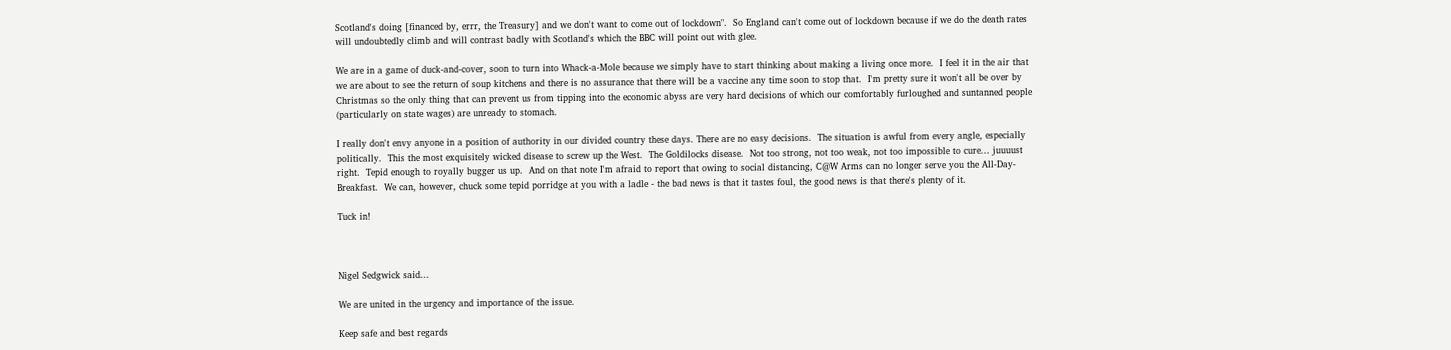Scotland's doing [financed by, errr, the Treasury] and we don't want to come out of lockdown".  So England can't come out of lockdown because if we do the death rates will undoubtedly climb and will contrast badly with Scotland's which the BBC will point out with glee.

We are in a game of duck-and-cover, soon to turn into Whack-a-Mole because we simply have to start thinking about making a living once more.  I feel it in the air that we are about to see the return of soup kitchens and there is no assurance that there will be a vaccine any time soon to stop that.  I'm pretty sure it won't all be over by Christmas so the only thing that can prevent us from tipping into the economic abyss are very hard decisions of which our comfortably furloughed and suntanned people (particularly on state wages) are unready to stomach.

I really don't envy anyone in a position of authority in our divided country these days. There are no easy decisions.  The situation is awful from every angle, especially politically.  This the most exquisitely wicked disease to screw up the West.  The Goldilocks disease.  Not too strong, not too weak, not too impossible to cure... juuuust right.  Tepid enough to royally bugger us up.  And on that note I'm afraid to report that owing to social distancing, C@W Arms can no longer serve you the All-Day-Breakfast.  We can, however, chuck some tepid porridge at you with a ladle - the bad news is that it tastes foul, the good news is that there's plenty of it.

Tuck in!



Nigel Sedgwick said...

We are united in the urgency and importance of the issue.

Keep safe and best regards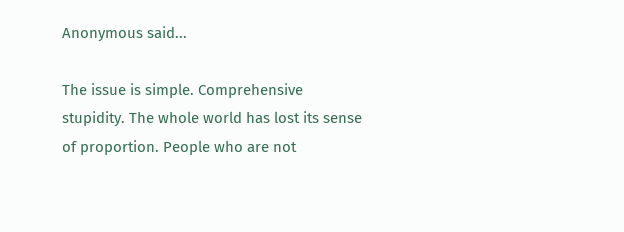Anonymous said...

The issue is simple. Comprehensive stupidity. The whole world has lost its sense of proportion. People who are not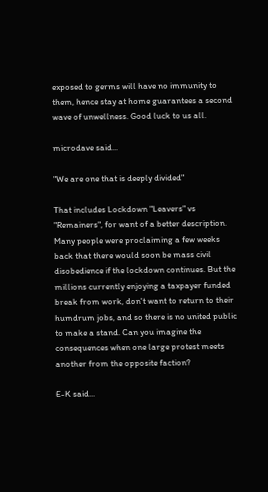exposed to germs will have no immunity to them, hence stay at home guarantees a second wave of unwellness. Good luck to us all.

microdave said...

"We are one that is deeply divided"

That includes Lockdown "Leavers" vs "Remainers", for want of a better description. Many people were proclaiming a few weeks back that there would soon be mass civil disobedience if the lockdown continues. But the millions currently enjoying a taxpayer funded break from work, don't want to return to their humdrum jobs, and so there is no united public to make a stand. Can you imagine the consequences when one large protest meets another from the opposite faction?

E-K said...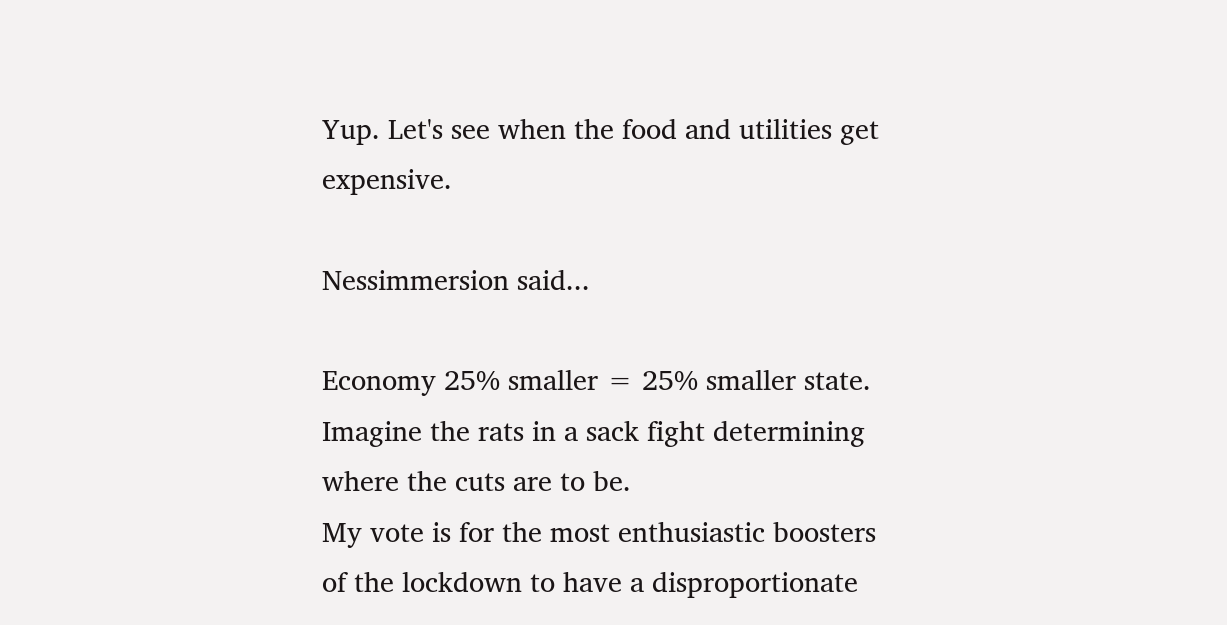Yup. Let's see when the food and utilities get expensive.

Nessimmersion said...

Economy 25% smaller = 25% smaller state.
Imagine the rats in a sack fight determining where the cuts are to be.
My vote is for the most enthusiastic boosters of the lockdown to have a disproportionate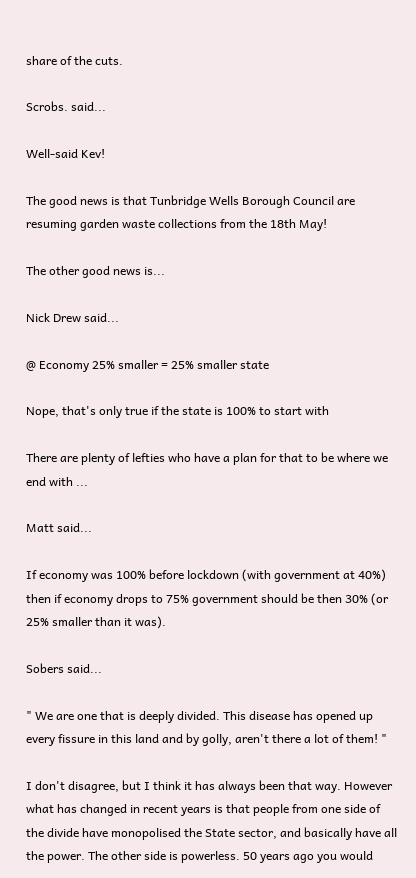share of the cuts.

Scrobs. said...

Well-said Kev!

The good news is that Tunbridge Wells Borough Council are resuming garden waste collections from the 18th May!

The other good news is...

Nick Drew said...

@ Economy 25% smaller = 25% smaller state

Nope, that's only true if the state is 100% to start with

There are plenty of lefties who have a plan for that to be where we end with ...

Matt said...

If economy was 100% before lockdown (with government at 40%) then if economy drops to 75% government should be then 30% (or 25% smaller than it was).

Sobers said...

" We are one that is deeply divided. This disease has opened up every fissure in this land and by golly, aren't there a lot of them! "

I don't disagree, but I think it has always been that way. However what has changed in recent years is that people from one side of the divide have monopolised the State sector, and basically have all the power. The other side is powerless. 50 years ago you would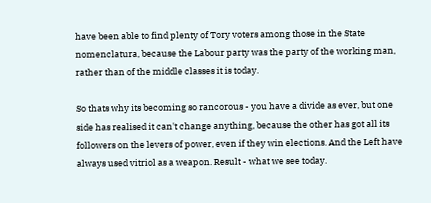have been able to find plenty of Tory voters among those in the State nomenclatura, because the Labour party was the party of the working man, rather than of the middle classes it is today.

So thats why its becoming so rancorous - you have a divide as ever, but one side has realised it can't change anything, because the other has got all its followers on the levers of power, even if they win elections. And the Left have always used vitriol as a weapon. Result - what we see today.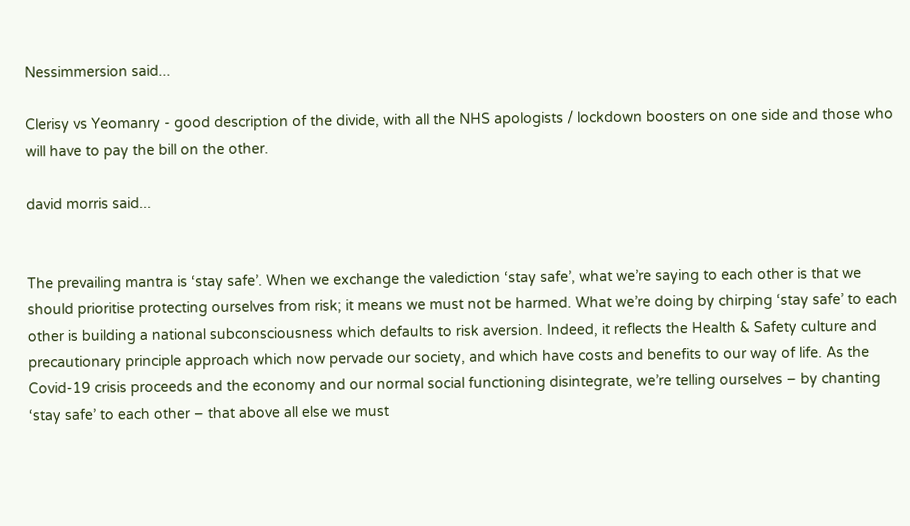Nessimmersion said...

Clerisy vs Yeomanry - good description of the divide, with all the NHS apologists / lockdown boosters on one side and those who will have to pay the bill on the other.

david morris said...


The prevailing mantra is ‘stay safe’. When we exchange the valediction ‘stay safe’, what we’re saying to each other is that we should prioritise protecting ourselves from risk; it means we must not be harmed. What we’re doing by chirping ‘stay safe’ to each other is building a national subconsciousness which defaults to risk aversion. Indeed, it reflects the Health & Safety culture and precautionary principle approach which now pervade our society, and which have costs and benefits to our way of life. As the Covid-19 crisis proceeds and the economy and our normal social functioning disintegrate, we’re telling ourselves – by chanting ‘stay safe’ to each other – that above all else we must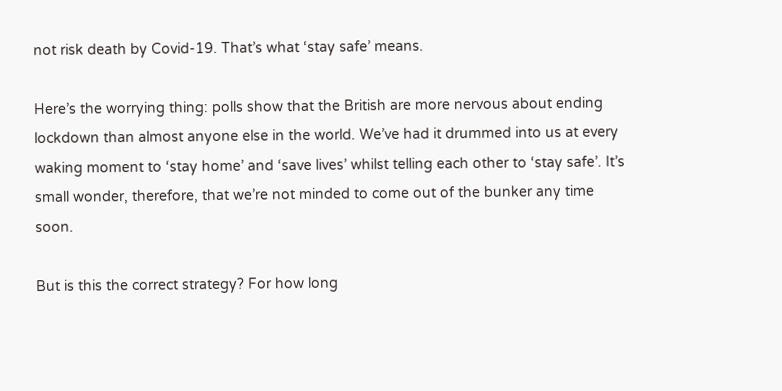not risk death by Covid-19. That’s what ‘stay safe’ means.

Here’s the worrying thing: polls show that the British are more nervous about ending lockdown than almost anyone else in the world. We’ve had it drummed into us at every waking moment to ‘stay home’ and ‘save lives’ whilst telling each other to ‘stay safe’. It’s small wonder, therefore, that we’re not minded to come out of the bunker any time soon.

But is this the correct strategy? For how long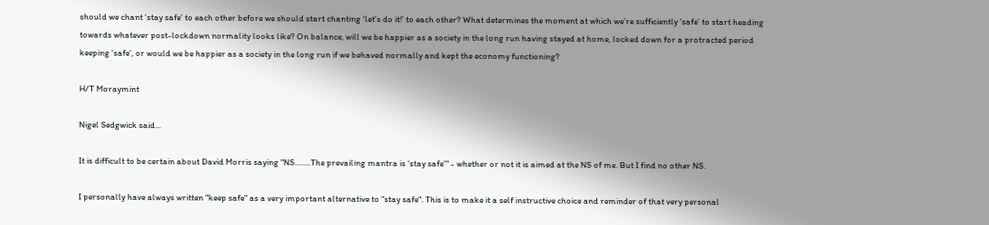should we chant ‘stay safe’ to each other before we should start chanting ‘let's do it!’ to each other? What determines the moment at which we’re sufficiently ‘safe’ to start heading towards whatever post-lockdown normality looks like? On balance, will we be happier as a society in the long run having stayed at home, locked down for a protracted period keeping ‘safe’, or would we be happier as a society in the long run if we behaved normally and kept the economy functioning?

H/T Moraymint

Nigel Sedgwick said...

It is difficult to be certain about David Morris saying "NS........The prevailing mantra is ‘stay safe’" - whether or not it is aimed at the NS of me. But I find no other NS.

I personally have always written "keep safe" as a very important alternative to "stay safe". This is to make it a self instructive choice and reminder of that very personal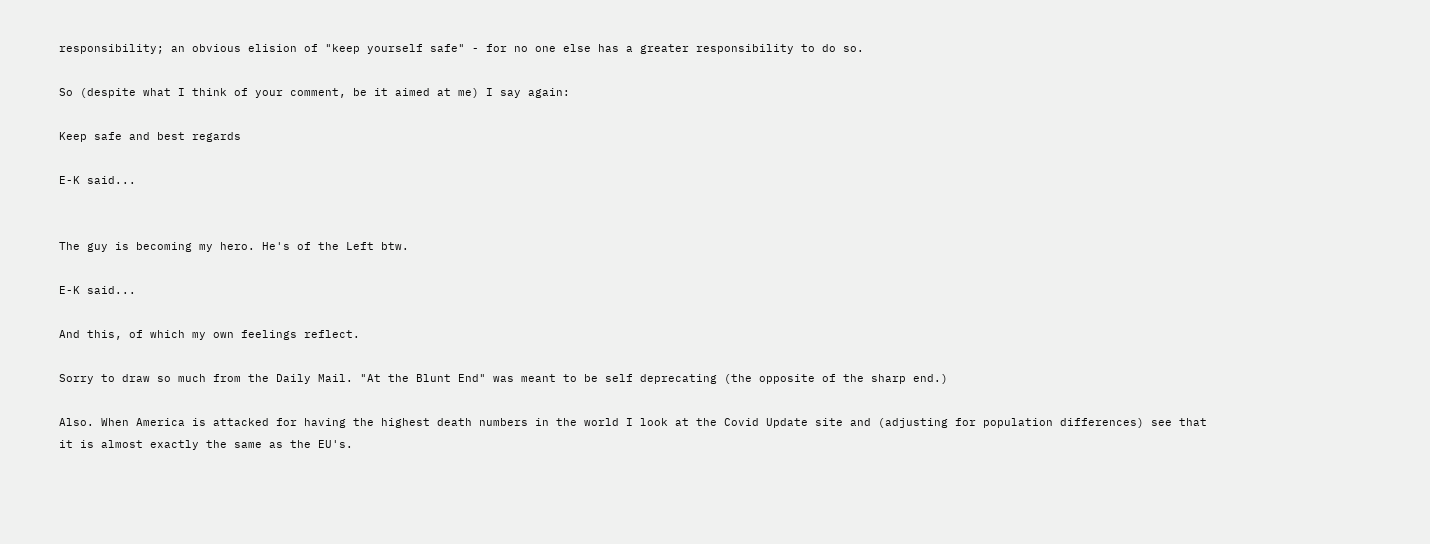responsibility; an obvious elision of "keep yourself safe" - for no one else has a greater responsibility to do so.

So (despite what I think of your comment, be it aimed at me) I say again:

Keep safe and best regards

E-K said...


The guy is becoming my hero. He's of the Left btw.

E-K said...

And this, of which my own feelings reflect.

Sorry to draw so much from the Daily Mail. "At the Blunt End" was meant to be self deprecating (the opposite of the sharp end.)

Also. When America is attacked for having the highest death numbers in the world I look at the Covid Update site and (adjusting for population differences) see that it is almost exactly the same as the EU's.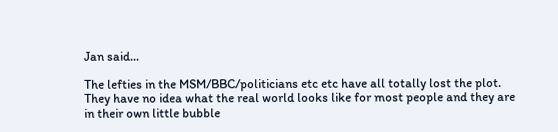Jan said...

The lefties in the MSM/BBC/politicians etc etc have all totally lost the plot. They have no idea what the real world looks like for most people and they are in their own little bubble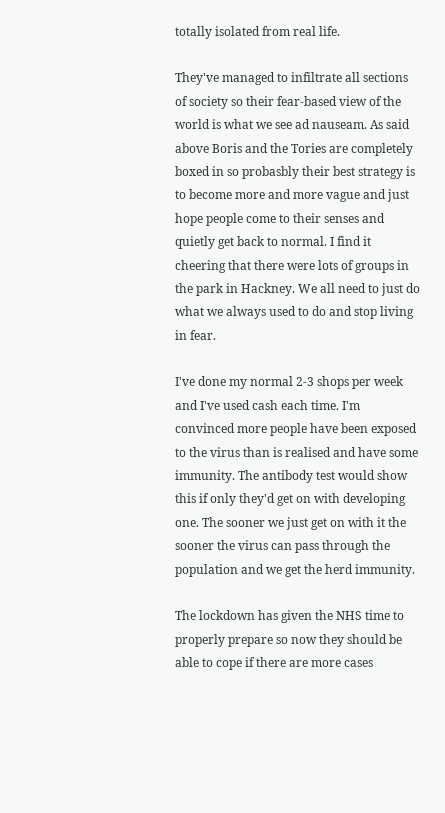totally isolated from real life.

They've managed to infiltrate all sections of society so their fear-based view of the world is what we see ad nauseam. As said above Boris and the Tories are completely boxed in so probasbly their best strategy is to become more and more vague and just hope people come to their senses and quietly get back to normal. I find it cheering that there were lots of groups in the park in Hackney. We all need to just do what we always used to do and stop living in fear.

I've done my normal 2-3 shops per week and I've used cash each time. I'm convinced more people have been exposed to the virus than is realised and have some immunity. The antibody test would show this if only they'd get on with developing one. The sooner we just get on with it the sooner the virus can pass through the population and we get the herd immunity.

The lockdown has given the NHS time to properly prepare so now they should be able to cope if there are more cases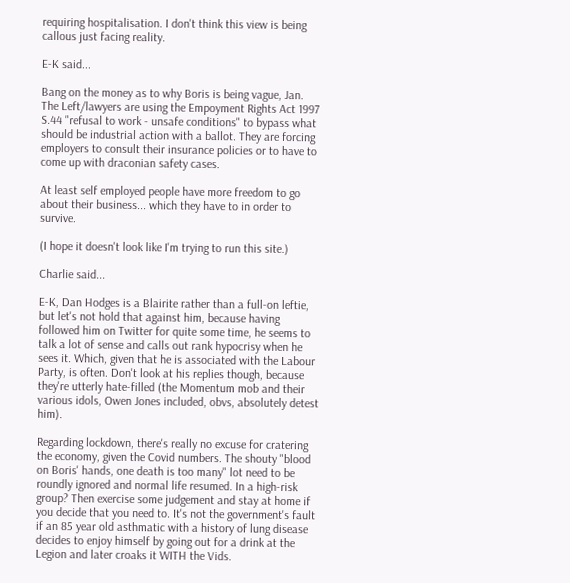requiring hospitalisation. I don't think this view is being callous just facing reality.

E-K said...

Bang on the money as to why Boris is being vague, Jan. The Left/lawyers are using the Empoyment Rights Act 1997 S.44 "refusal to work - unsafe conditions" to bypass what should be industrial action with a ballot. They are forcing employers to consult their insurance policies or to have to come up with draconian safety cases.

At least self employed people have more freedom to go about their business... which they have to in order to survive.

(I hope it doesn't look like I'm trying to run this site.)

Charlie said...

E-K, Dan Hodges is a Blairite rather than a full-on leftie, but let's not hold that against him, because having followed him on Twitter for quite some time, he seems to talk a lot of sense and calls out rank hypocrisy when he sees it. Which, given that he is associated with the Labour Party, is often. Don't look at his replies though, because they're utterly hate-filled (the Momentum mob and their various idols, Owen Jones included, obvs, absolutely detest him).

Regarding lockdown, there's really no excuse for cratering the economy, given the Covid numbers. The shouty "blood on Boris' hands, one death is too many" lot need to be roundly ignored and normal life resumed. In a high-risk group? Then exercise some judgement and stay at home if you decide that you need to. It's not the government's fault if an 85 year old asthmatic with a history of lung disease decides to enjoy himself by going out for a drink at the Legion and later croaks it WITH the Vids.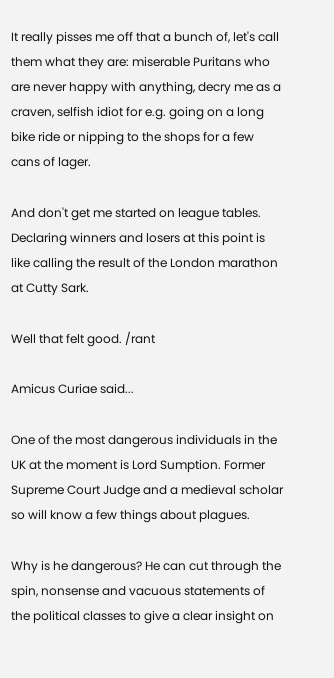It really pisses me off that a bunch of, let's call them what they are: miserable Puritans who are never happy with anything, decry me as a craven, selfish idiot for e.g. going on a long bike ride or nipping to the shops for a few cans of lager.

And don't get me started on league tables. Declaring winners and losers at this point is like calling the result of the London marathon at Cutty Sark.

Well that felt good. /rant

Amicus Curiae said...

One of the most dangerous individuals in the UK at the moment is Lord Sumption. Former Supreme Court Judge and a medieval scholar so will know a few things about plagues.

Why is he dangerous? He can cut through the spin, nonsense and vacuous statements of the political classes to give a clear insight on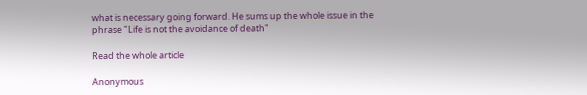what is necessary going forward. He sums up the whole issue in the phrase "Life is not the avoidance of death"

Read the whole article

Anonymous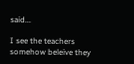said...

I see the teachers somehow beleive they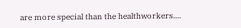are more special than the healthworkers....